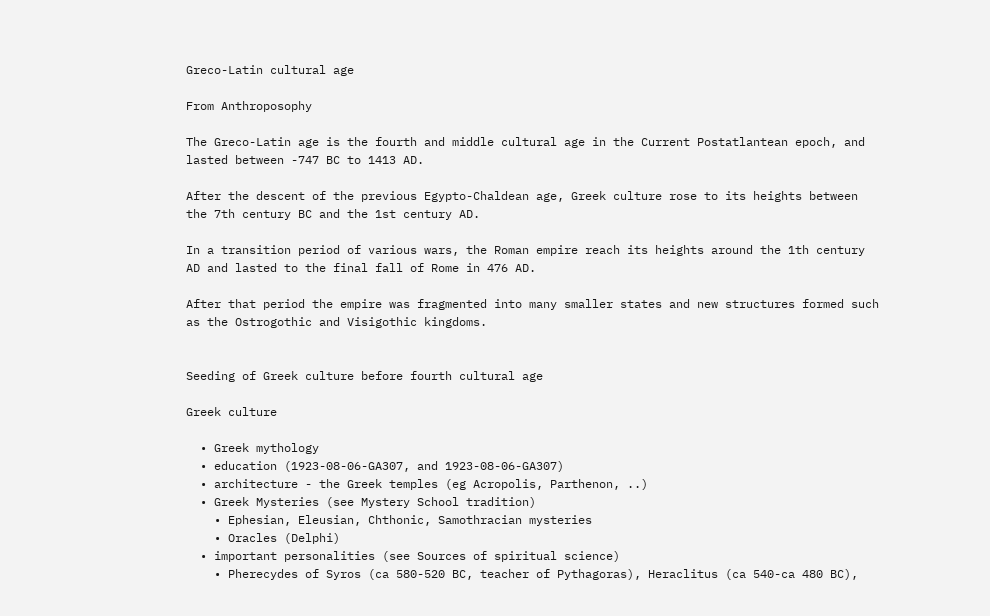Greco-Latin cultural age

From Anthroposophy

The Greco-Latin age is the fourth and middle cultural age in the Current Postatlantean epoch, and lasted between -747 BC to 1413 AD.

After the descent of the previous Egypto-Chaldean age, Greek culture rose to its heights between the 7th century BC and the 1st century AD.

In a transition period of various wars, the Roman empire reach its heights around the 1th century AD and lasted to the final fall of Rome in 476 AD.

After that period the empire was fragmented into many smaller states and new structures formed such as the Ostrogothic and Visigothic kingdoms.


Seeding of Greek culture before fourth cultural age

Greek culture

  • Greek mythology
  • education (1923-08-06-GA307, and 1923-08-06-GA307)
  • architecture - the Greek temples (eg Acropolis, Parthenon, ..)
  • Greek Mysteries (see Mystery School tradition)
    • Ephesian, Eleusian, Chthonic, Samothracian mysteries
    • Oracles (Delphi)
  • important personalities (see Sources of spiritual science)
    • Pherecydes of Syros (ca 580-520 BC, teacher of Pythagoras), Heraclitus (ca 540-ca 480 BC),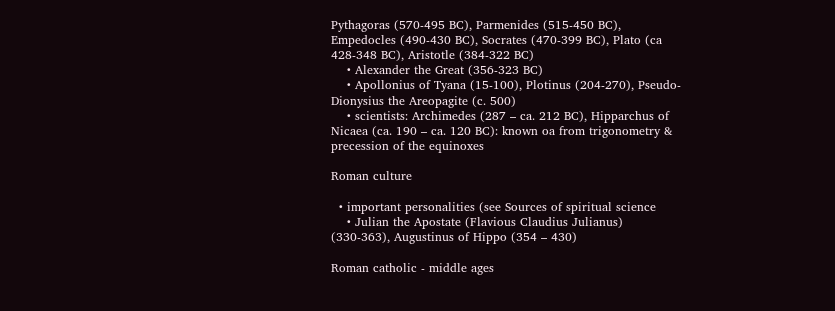Pythagoras (570-495 BC), Parmenides (515-450 BC), Empedocles (490-430 BC), Socrates (470-399 BC), Plato (ca 428-348 BC), Aristotle (384-322 BC)
    • Alexander the Great (356-323 BC)
    • Apollonius of Tyana (15-100), Plotinus (204-270), Pseudo-Dionysius the Areopagite (c. 500)
    • scientists: Archimedes (287 – ca. 212 BC), Hipparchus of Nicaea (ca. 190 – ca. 120 BC): known oa from trigonometry & precession of the equinoxes

Roman culture

  • important personalities (see Sources of spiritual science
    • Julian the Apostate (Flavious Claudius Julianus) (330-363), Augustinus of Hippo (354 – 430)

Roman catholic - middle ages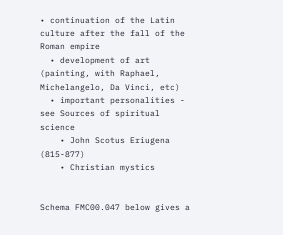• continuation of the Latin culture after the fall of the Roman empire
  • development of art (painting, with Raphael, Michelangelo, Da Vinci, etc)
  • important personalities - see Sources of spiritual science
    • John Scotus Eriugena (815-877)
    • Christian mystics


Schema FMC00.047 below gives a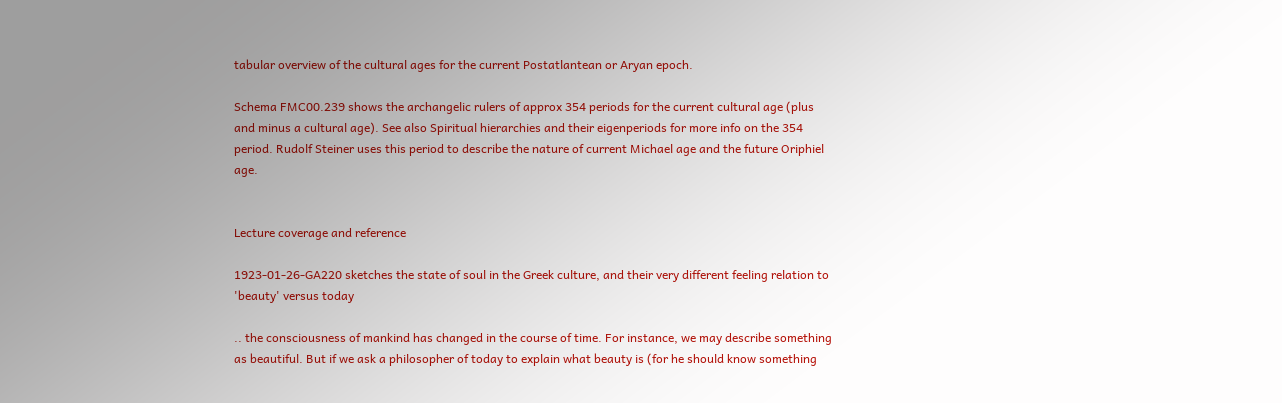tabular overview of the cultural ages for the current Postatlantean or Aryan epoch.

Schema FMC00.239 shows the archangelic rulers of approx 354 periods for the current cultural age (plus and minus a cultural age). See also Spiritual hierarchies and their eigenperiods for more info on the 354 period. Rudolf Steiner uses this period to describe the nature of current Michael age and the future Oriphiel age.


Lecture coverage and reference

1923-01-26-GA220 sketches the state of soul in the Greek culture, and their very different feeling relation to 'beauty' versus today

.. the consciousness of mankind has changed in the course of time. For instance, we may describe something as beautiful. But if we ask a philosopher of today to explain what beauty is (for he should know something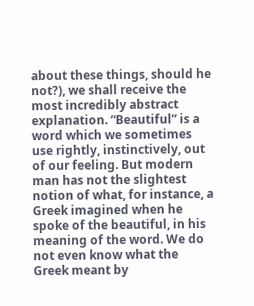about these things, should he not?), we shall receive the most incredibly abstract explanation. “Beautiful” is a word which we sometimes use rightly, instinctively, out of our feeling. But modern man has not the slightest notion of what, for instance, a Greek imagined when he spoke of the beautiful, in his meaning of the word. We do not even know what the Greek meant by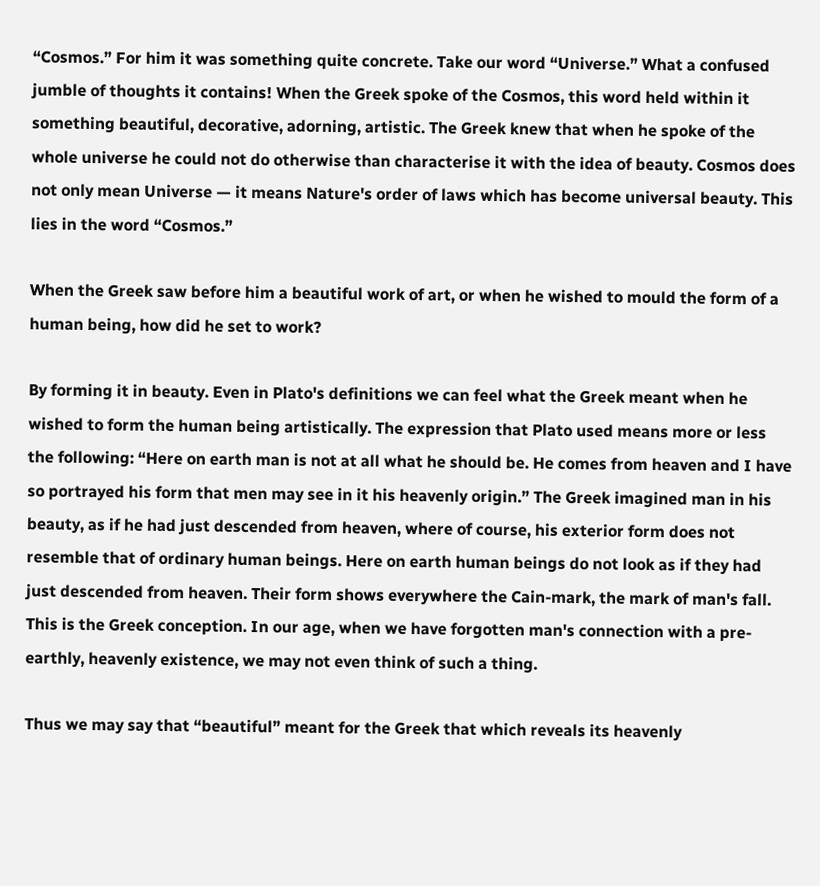“Cosmos.” For him it was something quite concrete. Take our word “Universe.” What a confused jumble of thoughts it contains! When the Greek spoke of the Cosmos, this word held within it something beautiful, decorative, adorning, artistic. The Greek knew that when he spoke of the whole universe he could not do otherwise than characterise it with the idea of beauty. Cosmos does not only mean Universe — it means Nature's order of laws which has become universal beauty. This lies in the word “Cosmos.”

When the Greek saw before him a beautiful work of art, or when he wished to mould the form of a human being, how did he set to work?

By forming it in beauty. Even in Plato's definitions we can feel what the Greek meant when he wished to form the human being artistically. The expression that Plato used means more or less the following: “Here on earth man is not at all what he should be. He comes from heaven and I have so portrayed his form that men may see in it his heavenly origin.” The Greek imagined man in his beauty, as if he had just descended from heaven, where of course, his exterior form does not resemble that of ordinary human beings. Here on earth human beings do not look as if they had just descended from heaven. Their form shows everywhere the Cain-mark, the mark of man's fall. This is the Greek conception. In our age, when we have forgotten man's connection with a pre-earthly, heavenly existence, we may not even think of such a thing.

Thus we may say that “beautiful” meant for the Greek that which reveals its heavenly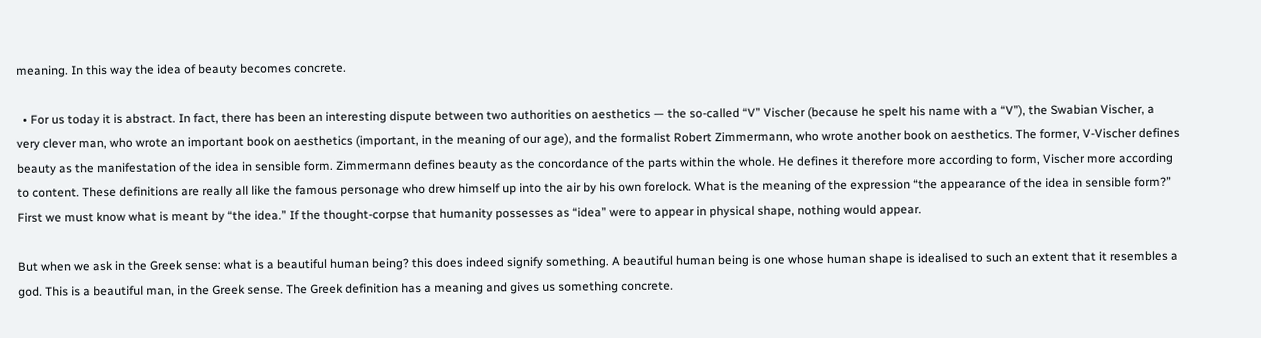meaning. In this way the idea of beauty becomes concrete.

  • For us today it is abstract. In fact, there has been an interesting dispute between two authorities on aesthetics — the so-called “V” Vischer (because he spelt his name with a “V”), the Swabian Vischer, a very clever man, who wrote an important book on aesthetics (important, in the meaning of our age), and the formalist Robert Zimmermann, who wrote another book on aesthetics. The former, V-Vischer defines beauty as the manifestation of the idea in sensible form. Zimmermann defines beauty as the concordance of the parts within the whole. He defines it therefore more according to form, Vischer more according to content. These definitions are really all like the famous personage who drew himself up into the air by his own forelock. What is the meaning of the expression “the appearance of the idea in sensible form?” First we must know what is meant by “the idea.” If the thought-corpse that humanity possesses as “idea” were to appear in physical shape, nothing would appear.

But when we ask in the Greek sense: what is a beautiful human being? this does indeed signify something. A beautiful human being is one whose human shape is idealised to such an extent that it resembles a god. This is a beautiful man, in the Greek sense. The Greek definition has a meaning and gives us something concrete.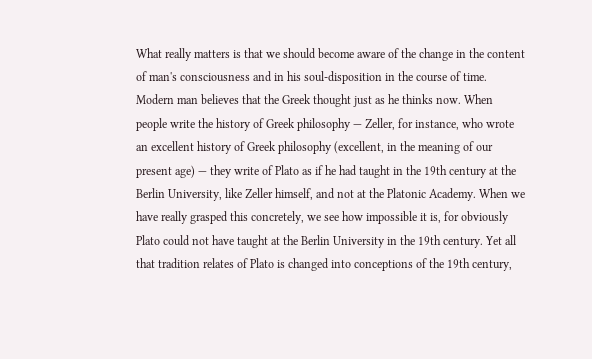What really matters is that we should become aware of the change in the content of man's consciousness and in his soul-disposition in the course of time. Modern man believes that the Greek thought just as he thinks now. When people write the history of Greek philosophy — Zeller, for instance, who wrote an excellent history of Greek philosophy (excellent, in the meaning of our present age) — they write of Plato as if he had taught in the 19th century at the Berlin University, like Zeller himself, and not at the Platonic Academy. When we have really grasped this concretely, we see how impossible it is, for obviously Plato could not have taught at the Berlin University in the 19th century. Yet all that tradition relates of Plato is changed into conceptions of the 19th century,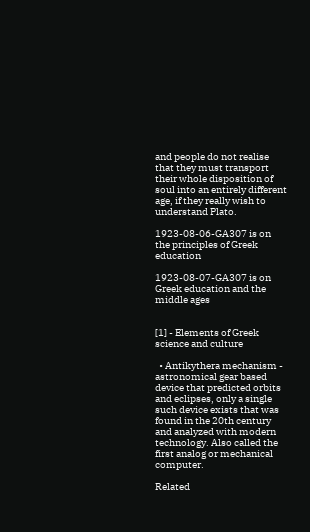and people do not realise that they must transport their whole disposition of soul into an entirely different age, if they really wish to understand Plato.

1923-08-06-GA307 is on the principles of Greek education

1923-08-07-GA307 is on Greek education and the middle ages


[1] - Elements of Greek science and culture

  • Antikythera mechanism - astronomical gear based device that predicted orbits and eclipses, only a single such device exists that was found in the 20th century and analyzed with modern technology. Also called the first analog or mechanical computer.

Related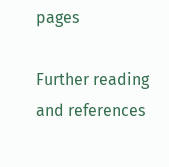pages

Further reading and references